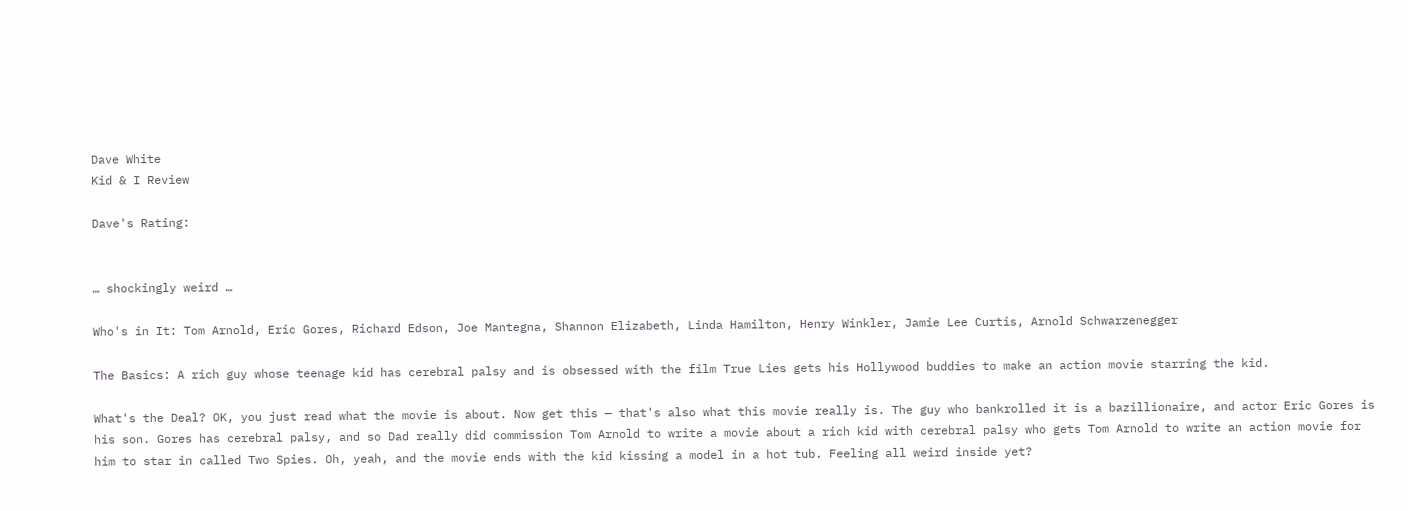Dave White
Kid & I Review

Dave's Rating:


… shockingly weird …

Who's in It: Tom Arnold, Eric Gores, Richard Edson, Joe Mantegna, Shannon Elizabeth, Linda Hamilton, Henry Winkler, Jamie Lee Curtis, Arnold Schwarzenegger

The Basics: A rich guy whose teenage kid has cerebral palsy and is obsessed with the film True Lies gets his Hollywood buddies to make an action movie starring the kid.

What's the Deal? OK, you just read what the movie is about. Now get this — that's also what this movie really is. The guy who bankrolled it is a bazillionaire, and actor Eric Gores is his son. Gores has cerebral palsy, and so Dad really did commission Tom Arnold to write a movie about a rich kid with cerebral palsy who gets Tom Arnold to write an action movie for him to star in called Two Spies. Oh, yeah, and the movie ends with the kid kissing a model in a hot tub. Feeling all weird inside yet?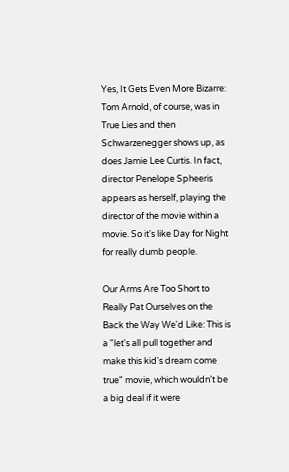Yes, It Gets Even More Bizarre: Tom Arnold, of course, was in True Lies and then Schwarzenegger shows up, as does Jamie Lee Curtis. In fact, director Penelope Spheeris appears as herself, playing the director of the movie within a movie. So it's like Day for Night for really dumb people.

Our Arms Are Too Short to Really Pat Ourselves on the Back the Way We'd Like: This is a "let's all pull together and make this kid's dream come true" movie, which wouldn't be a big deal if it were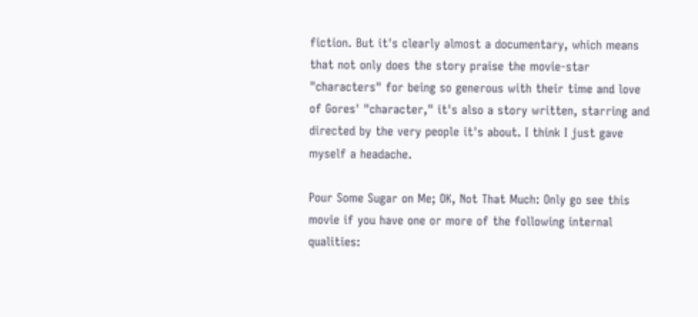fiction. But it's clearly almost a documentary, which means that not only does the story praise the movie-star "characters" for being so generous with their time and love of Gores' "character," it's also a story written, starring and directed by the very people it's about. I think I just gave myself a headache.

Pour Some Sugar on Me; OK, Not That Much: Only go see this movie if you have one or more of the following internal qualities: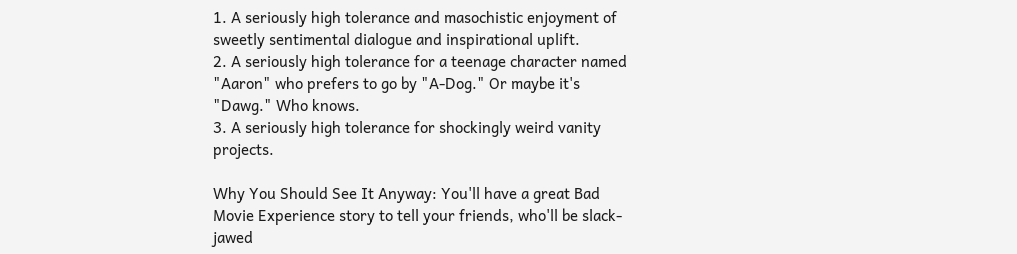1. A seriously high tolerance and masochistic enjoyment of sweetly sentimental dialogue and inspirational uplift.
2. A seriously high tolerance for a teenage character named "Aaron" who prefers to go by "A-Dog." Or maybe it's "Dawg." Who knows.
3. A seriously high tolerance for shockingly weird vanity projects.

Why You Should See It Anyway: You'll have a great Bad Movie Experience story to tell your friends, who'll be slack-jawed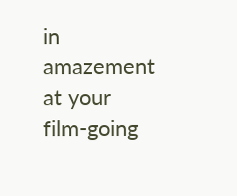in amazement at your film-going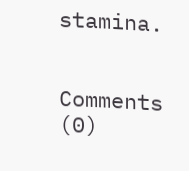stamina.


Comments (0)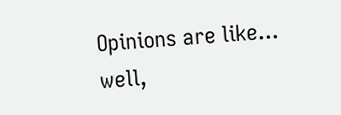Opinions are like... well,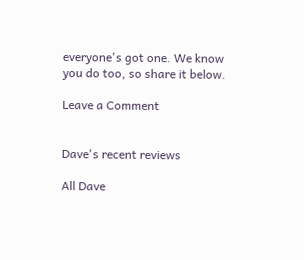everyone's got one. We know you do too, so share it below.

Leave a Comment


Dave's recent reviews

All Dave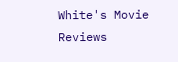White's Movie Reviews